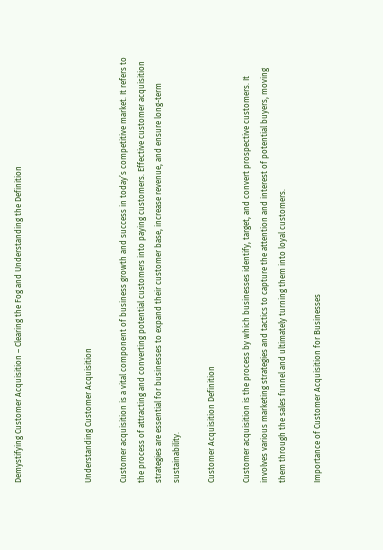Demystifying Customer Acquisition – Clearing the Fog and Understanding the Definition



Understanding Customer Acquisition

Customer acquisition is a vital component of business growth and success in today’s competitive market. It refers to the process of attracting and converting potential customers into paying customers. Effective customer acquisition strategies are essential for businesses to expand their customer base, increase revenue, and ensure long-term sustainability.

Customer Acquisition Definition

Customer acquisition is the process by which businesses identify, target, and convert prospective customers. It involves various marketing strategies and tactics to capture the attention and interest of potential buyers, moving them through the sales funnel and ultimately turning them into loyal customers.

Importance of Customer Acquisition for Businesses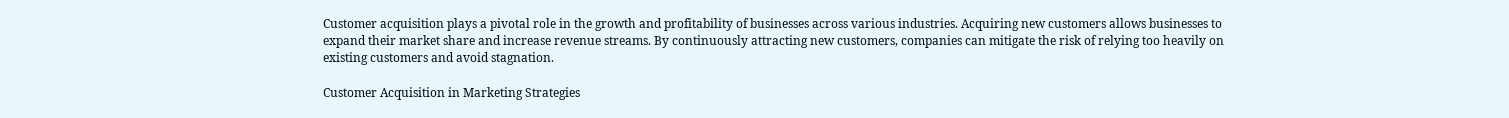Customer acquisition plays a pivotal role in the growth and profitability of businesses across various industries. Acquiring new customers allows businesses to expand their market share and increase revenue streams. By continuously attracting new customers, companies can mitigate the risk of relying too heavily on existing customers and avoid stagnation.

Customer Acquisition in Marketing Strategies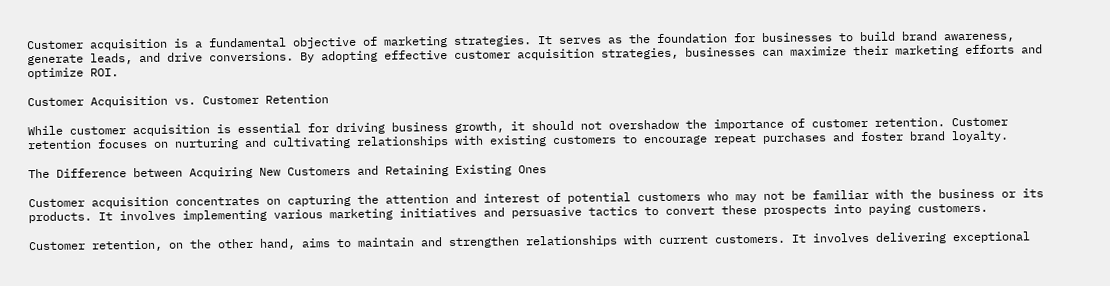Customer acquisition is a fundamental objective of marketing strategies. It serves as the foundation for businesses to build brand awareness, generate leads, and drive conversions. By adopting effective customer acquisition strategies, businesses can maximize their marketing efforts and optimize ROI.

Customer Acquisition vs. Customer Retention

While customer acquisition is essential for driving business growth, it should not overshadow the importance of customer retention. Customer retention focuses on nurturing and cultivating relationships with existing customers to encourage repeat purchases and foster brand loyalty.

The Difference between Acquiring New Customers and Retaining Existing Ones

Customer acquisition concentrates on capturing the attention and interest of potential customers who may not be familiar with the business or its products. It involves implementing various marketing initiatives and persuasive tactics to convert these prospects into paying customers.

Customer retention, on the other hand, aims to maintain and strengthen relationships with current customers. It involves delivering exceptional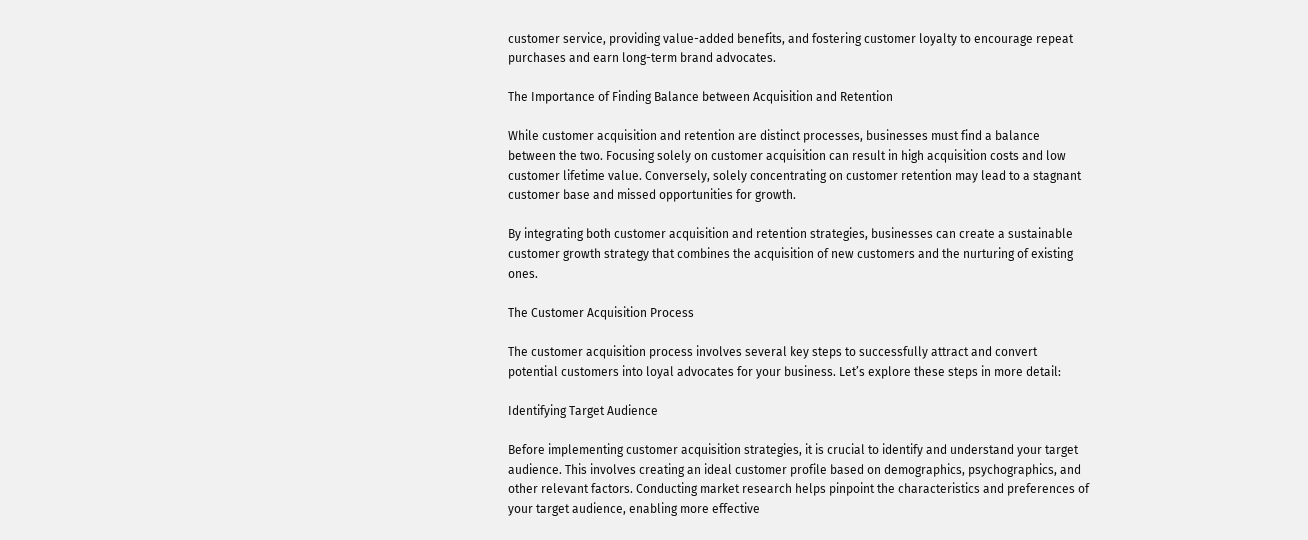customer service, providing value-added benefits, and fostering customer loyalty to encourage repeat purchases and earn long-term brand advocates.

The Importance of Finding Balance between Acquisition and Retention

While customer acquisition and retention are distinct processes, businesses must find a balance between the two. Focusing solely on customer acquisition can result in high acquisition costs and low customer lifetime value. Conversely, solely concentrating on customer retention may lead to a stagnant customer base and missed opportunities for growth.

By integrating both customer acquisition and retention strategies, businesses can create a sustainable customer growth strategy that combines the acquisition of new customers and the nurturing of existing ones.

The Customer Acquisition Process

The customer acquisition process involves several key steps to successfully attract and convert potential customers into loyal advocates for your business. Let’s explore these steps in more detail:

Identifying Target Audience

Before implementing customer acquisition strategies, it is crucial to identify and understand your target audience. This involves creating an ideal customer profile based on demographics, psychographics, and other relevant factors. Conducting market research helps pinpoint the characteristics and preferences of your target audience, enabling more effective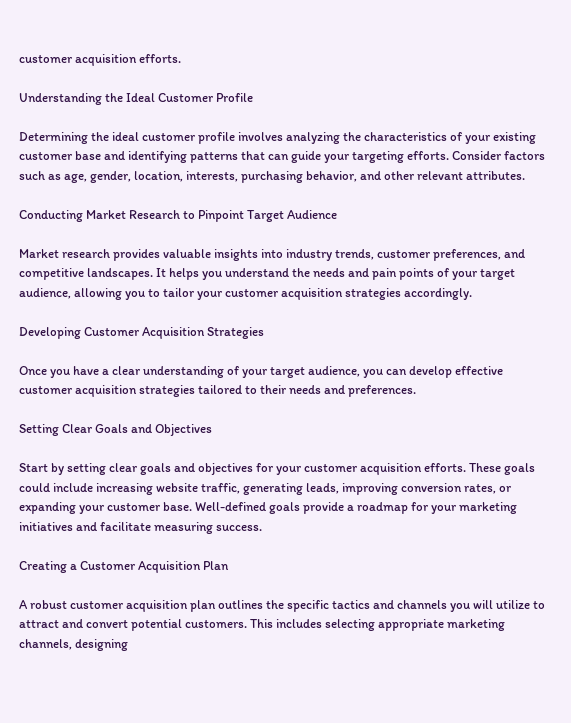customer acquisition efforts.

Understanding the Ideal Customer Profile

Determining the ideal customer profile involves analyzing the characteristics of your existing customer base and identifying patterns that can guide your targeting efforts. Consider factors such as age, gender, location, interests, purchasing behavior, and other relevant attributes.

Conducting Market Research to Pinpoint Target Audience

Market research provides valuable insights into industry trends, customer preferences, and competitive landscapes. It helps you understand the needs and pain points of your target audience, allowing you to tailor your customer acquisition strategies accordingly.

Developing Customer Acquisition Strategies

Once you have a clear understanding of your target audience, you can develop effective customer acquisition strategies tailored to their needs and preferences.

Setting Clear Goals and Objectives

Start by setting clear goals and objectives for your customer acquisition efforts. These goals could include increasing website traffic, generating leads, improving conversion rates, or expanding your customer base. Well-defined goals provide a roadmap for your marketing initiatives and facilitate measuring success.

Creating a Customer Acquisition Plan

A robust customer acquisition plan outlines the specific tactics and channels you will utilize to attract and convert potential customers. This includes selecting appropriate marketing channels, designing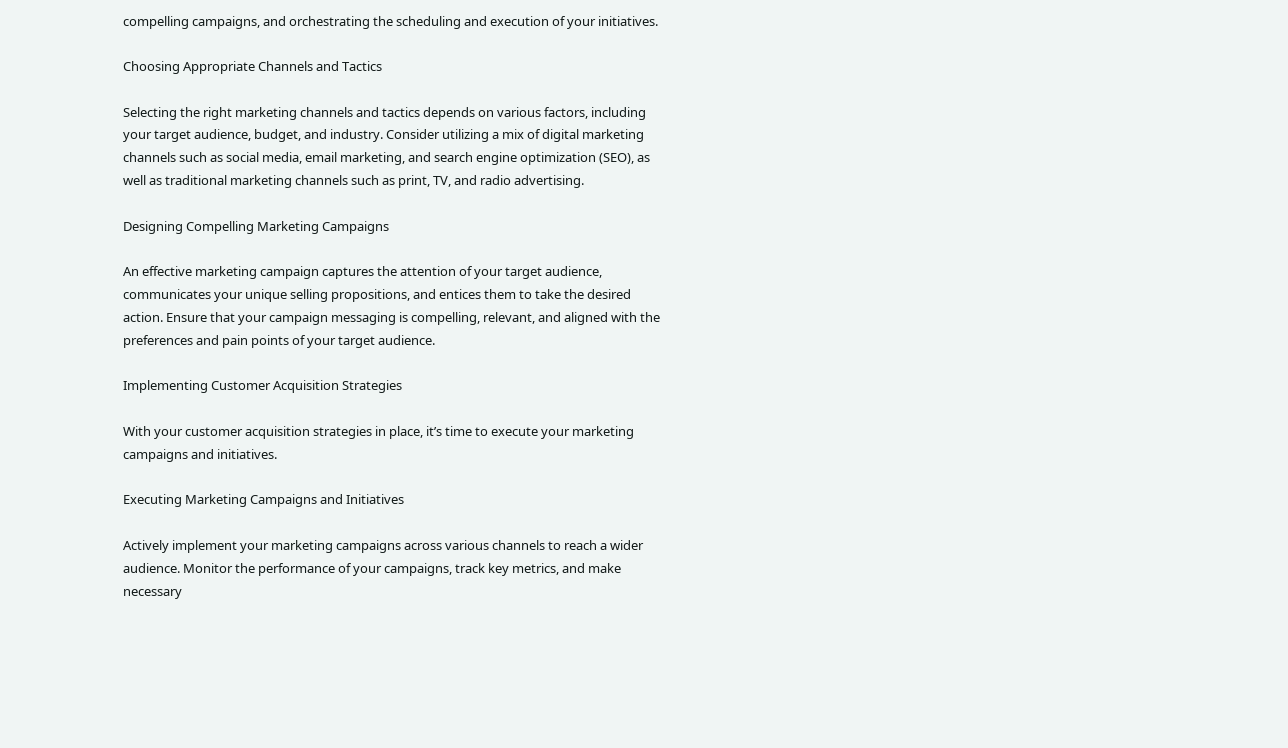compelling campaigns, and orchestrating the scheduling and execution of your initiatives.

Choosing Appropriate Channels and Tactics

Selecting the right marketing channels and tactics depends on various factors, including your target audience, budget, and industry. Consider utilizing a mix of digital marketing channels such as social media, email marketing, and search engine optimization (SEO), as well as traditional marketing channels such as print, TV, and radio advertising.

Designing Compelling Marketing Campaigns

An effective marketing campaign captures the attention of your target audience, communicates your unique selling propositions, and entices them to take the desired action. Ensure that your campaign messaging is compelling, relevant, and aligned with the preferences and pain points of your target audience.

Implementing Customer Acquisition Strategies

With your customer acquisition strategies in place, it’s time to execute your marketing campaigns and initiatives.

Executing Marketing Campaigns and Initiatives

Actively implement your marketing campaigns across various channels to reach a wider audience. Monitor the performance of your campaigns, track key metrics, and make necessary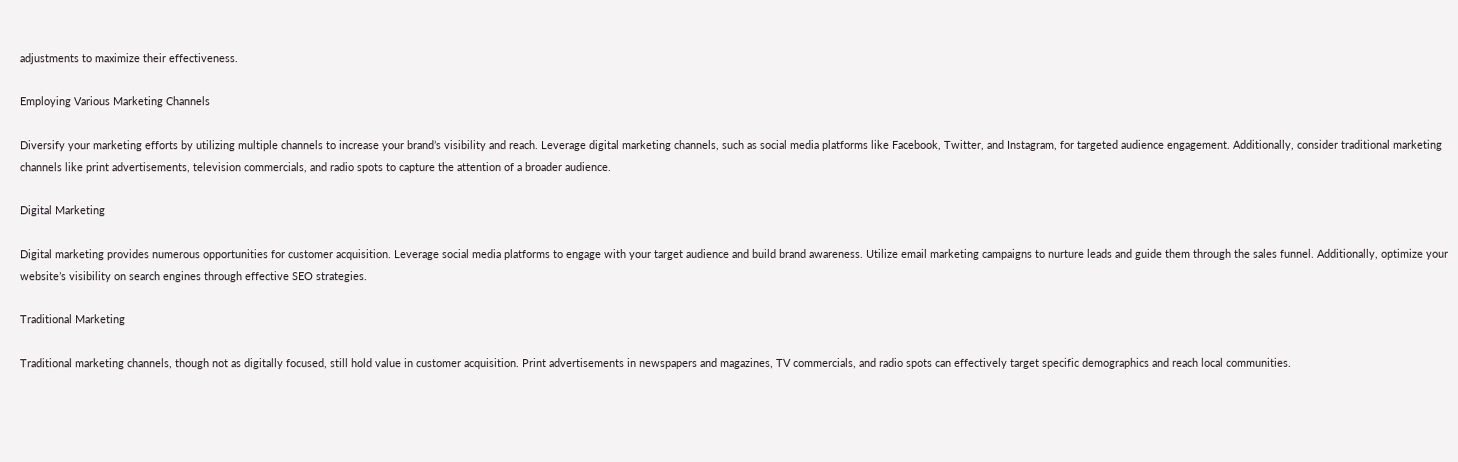adjustments to maximize their effectiveness.

Employing Various Marketing Channels

Diversify your marketing efforts by utilizing multiple channels to increase your brand’s visibility and reach. Leverage digital marketing channels, such as social media platforms like Facebook, Twitter, and Instagram, for targeted audience engagement. Additionally, consider traditional marketing channels like print advertisements, television commercials, and radio spots to capture the attention of a broader audience.

Digital Marketing

Digital marketing provides numerous opportunities for customer acquisition. Leverage social media platforms to engage with your target audience and build brand awareness. Utilize email marketing campaigns to nurture leads and guide them through the sales funnel. Additionally, optimize your website’s visibility on search engines through effective SEO strategies.

Traditional Marketing

Traditional marketing channels, though not as digitally focused, still hold value in customer acquisition. Print advertisements in newspapers and magazines, TV commercials, and radio spots can effectively target specific demographics and reach local communities.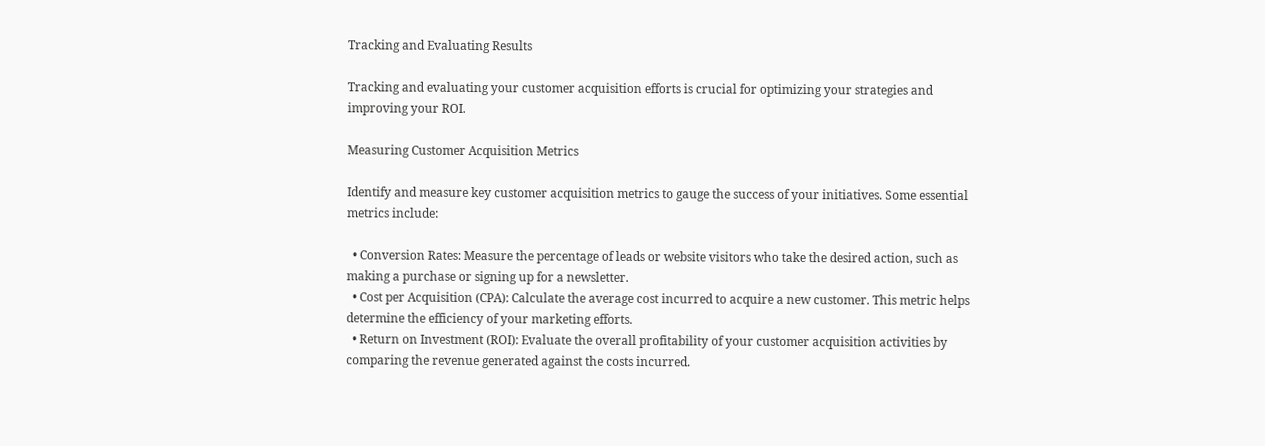Tracking and Evaluating Results

Tracking and evaluating your customer acquisition efforts is crucial for optimizing your strategies and improving your ROI.

Measuring Customer Acquisition Metrics

Identify and measure key customer acquisition metrics to gauge the success of your initiatives. Some essential metrics include:

  • Conversion Rates: Measure the percentage of leads or website visitors who take the desired action, such as making a purchase or signing up for a newsletter.
  • Cost per Acquisition (CPA): Calculate the average cost incurred to acquire a new customer. This metric helps determine the efficiency of your marketing efforts.
  • Return on Investment (ROI): Evaluate the overall profitability of your customer acquisition activities by comparing the revenue generated against the costs incurred.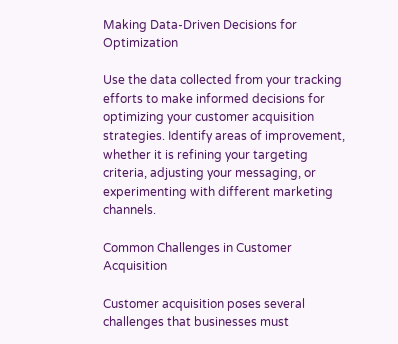Making Data-Driven Decisions for Optimization

Use the data collected from your tracking efforts to make informed decisions for optimizing your customer acquisition strategies. Identify areas of improvement, whether it is refining your targeting criteria, adjusting your messaging, or experimenting with different marketing channels.

Common Challenges in Customer Acquisition

Customer acquisition poses several challenges that businesses must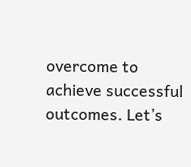overcome to achieve successful outcomes. Let’s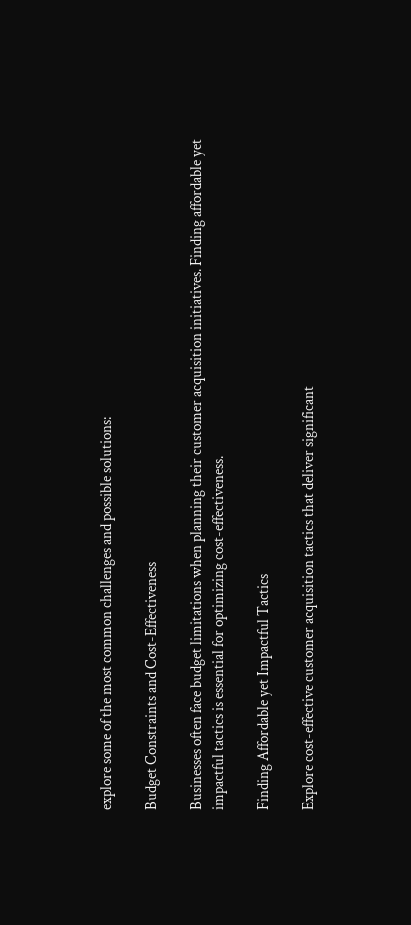explore some of the most common challenges and possible solutions:

Budget Constraints and Cost-Effectiveness

Businesses often face budget limitations when planning their customer acquisition initiatives. Finding affordable yet impactful tactics is essential for optimizing cost-effectiveness.

Finding Affordable yet Impactful Tactics

Explore cost-effective customer acquisition tactics that deliver significant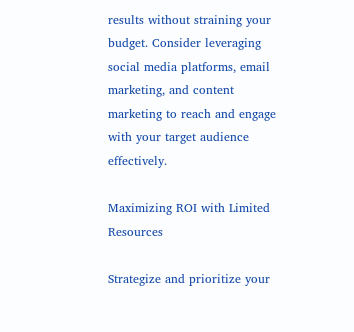results without straining your budget. Consider leveraging social media platforms, email marketing, and content marketing to reach and engage with your target audience effectively.

Maximizing ROI with Limited Resources

Strategize and prioritize your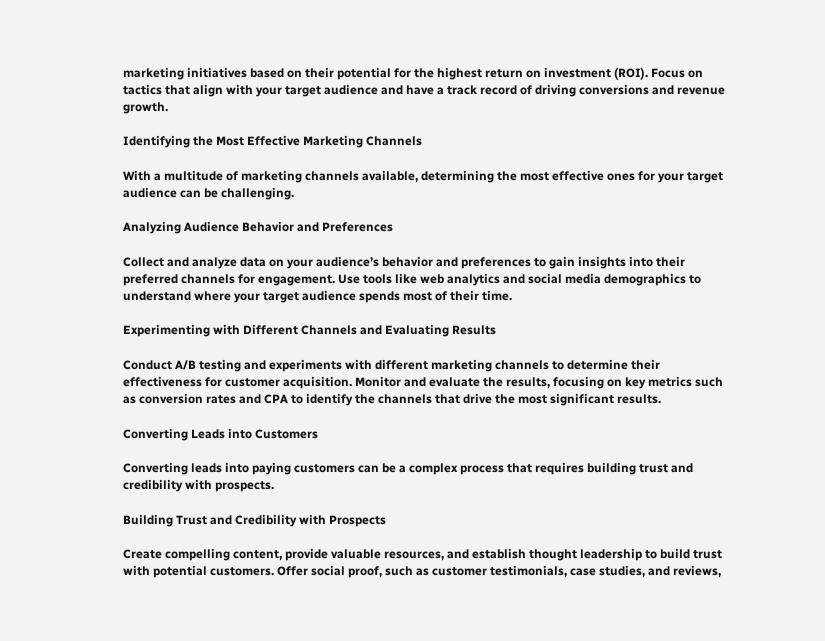marketing initiatives based on their potential for the highest return on investment (ROI). Focus on tactics that align with your target audience and have a track record of driving conversions and revenue growth.

Identifying the Most Effective Marketing Channels

With a multitude of marketing channels available, determining the most effective ones for your target audience can be challenging.

Analyzing Audience Behavior and Preferences

Collect and analyze data on your audience’s behavior and preferences to gain insights into their preferred channels for engagement. Use tools like web analytics and social media demographics to understand where your target audience spends most of their time.

Experimenting with Different Channels and Evaluating Results

Conduct A/B testing and experiments with different marketing channels to determine their effectiveness for customer acquisition. Monitor and evaluate the results, focusing on key metrics such as conversion rates and CPA to identify the channels that drive the most significant results.

Converting Leads into Customers

Converting leads into paying customers can be a complex process that requires building trust and credibility with prospects.

Building Trust and Credibility with Prospects

Create compelling content, provide valuable resources, and establish thought leadership to build trust with potential customers. Offer social proof, such as customer testimonials, case studies, and reviews,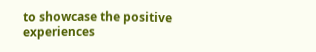to showcase the positive experiences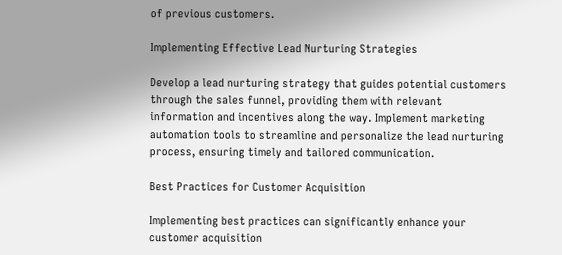of previous customers.

Implementing Effective Lead Nurturing Strategies

Develop a lead nurturing strategy that guides potential customers through the sales funnel, providing them with relevant information and incentives along the way. Implement marketing automation tools to streamline and personalize the lead nurturing process, ensuring timely and tailored communication.

Best Practices for Customer Acquisition

Implementing best practices can significantly enhance your customer acquisition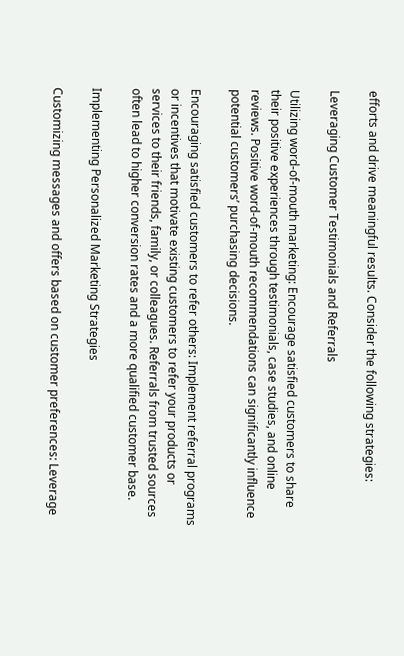efforts and drive meaningful results. Consider the following strategies:

Leveraging Customer Testimonials and Referrals

Utilizing word-of-mouth marketing: Encourage satisfied customers to share their positive experiences through testimonials, case studies, and online reviews. Positive word-of-mouth recommendations can significantly influence potential customers’ purchasing decisions.

Encouraging satisfied customers to refer others: Implement referral programs or incentives that motivate existing customers to refer your products or services to their friends, family, or colleagues. Referrals from trusted sources often lead to higher conversion rates and a more qualified customer base.

Implementing Personalized Marketing Strategies

Customizing messages and offers based on customer preferences: Leverage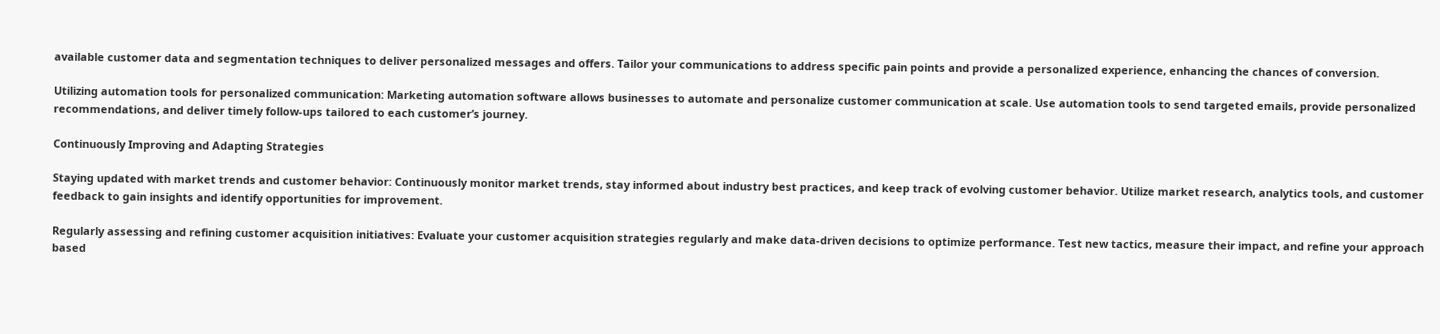available customer data and segmentation techniques to deliver personalized messages and offers. Tailor your communications to address specific pain points and provide a personalized experience, enhancing the chances of conversion.

Utilizing automation tools for personalized communication: Marketing automation software allows businesses to automate and personalize customer communication at scale. Use automation tools to send targeted emails, provide personalized recommendations, and deliver timely follow-ups tailored to each customer’s journey.

Continuously Improving and Adapting Strategies

Staying updated with market trends and customer behavior: Continuously monitor market trends, stay informed about industry best practices, and keep track of evolving customer behavior. Utilize market research, analytics tools, and customer feedback to gain insights and identify opportunities for improvement.

Regularly assessing and refining customer acquisition initiatives: Evaluate your customer acquisition strategies regularly and make data-driven decisions to optimize performance. Test new tactics, measure their impact, and refine your approach based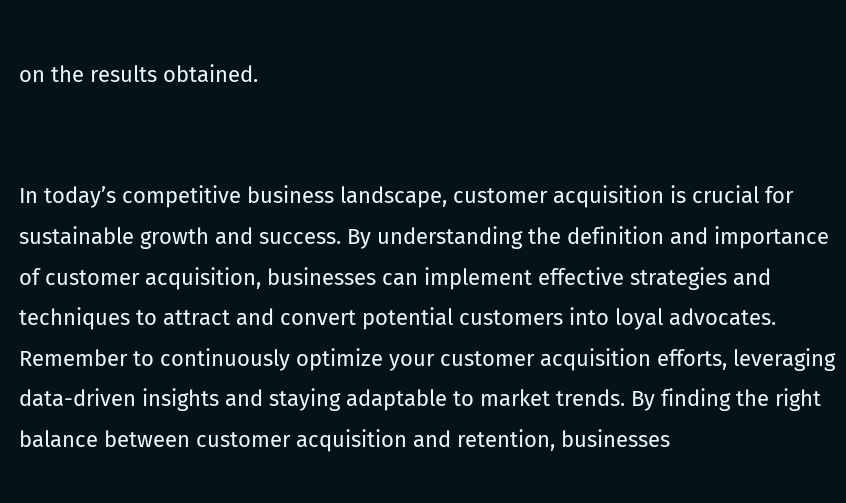on the results obtained.


In today’s competitive business landscape, customer acquisition is crucial for sustainable growth and success. By understanding the definition and importance of customer acquisition, businesses can implement effective strategies and techniques to attract and convert potential customers into loyal advocates. Remember to continuously optimize your customer acquisition efforts, leveraging data-driven insights and staying adaptable to market trends. By finding the right balance between customer acquisition and retention, businesses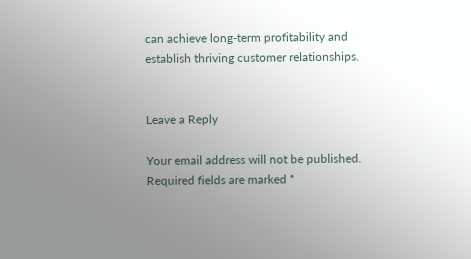can achieve long-term profitability and establish thriving customer relationships.


Leave a Reply

Your email address will not be published. Required fields are marked *